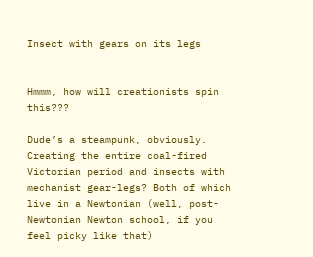Insect with gears on its legs


Hmmm, how will creationists spin this???

Dude’s a steampunk, obviously. Creating the entire coal-fired Victorian period and insects with mechanist gear-legs? Both of which live in a Newtonian (well, post-Newtonian Newton school, if you feel picky like that)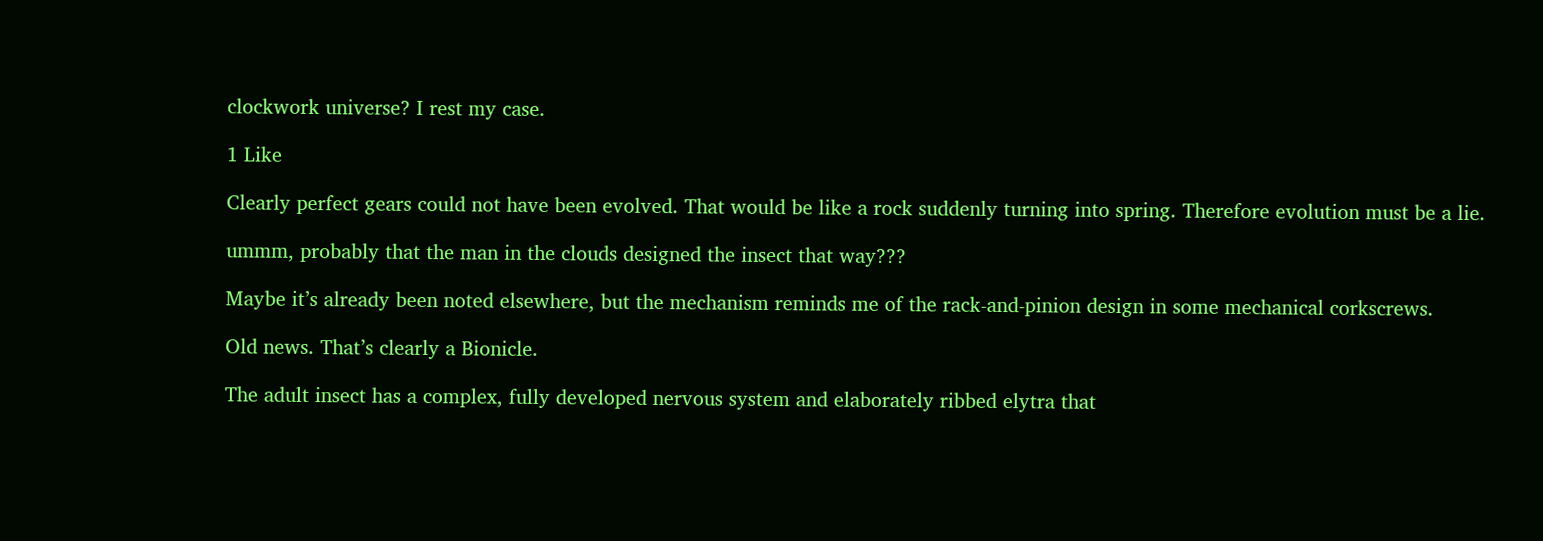clockwork universe? I rest my case.

1 Like

Clearly perfect gears could not have been evolved. That would be like a rock suddenly turning into spring. Therefore evolution must be a lie.

ummm, probably that the man in the clouds designed the insect that way???

Maybe it’s already been noted elsewhere, but the mechanism reminds me of the rack-and-pinion design in some mechanical corkscrews.

Old news. That’s clearly a Bionicle.

The adult insect has a complex, fully developed nervous system and elaborately ribbed elytra that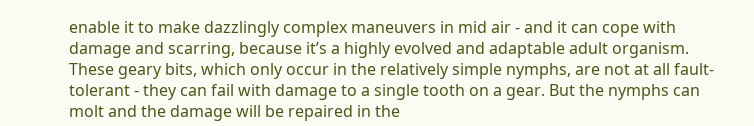enable it to make dazzlingly complex maneuvers in mid air - and it can cope with damage and scarring, because it’s a highly evolved and adaptable adult organism. These geary bits, which only occur in the relatively simple nymphs, are not at all fault-tolerant - they can fail with damage to a single tooth on a gear. But the nymphs can molt and the damage will be repaired in the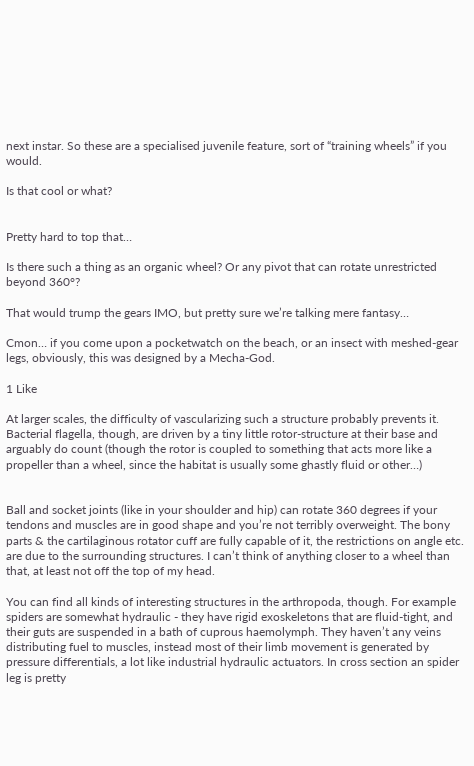next instar. So these are a specialised juvenile feature, sort of “training wheels” if you would.

Is that cool or what?


Pretty hard to top that…

Is there such a thing as an organic wheel? Or any pivot that can rotate unrestricted beyond 360°?

That would trump the gears IMO, but pretty sure we’re talking mere fantasy…

Cmon… if you come upon a pocketwatch on the beach, or an insect with meshed-gear legs, obviously, this was designed by a Mecha-God.

1 Like

At larger scales, the difficulty of vascularizing such a structure probably prevents it. Bacterial flagella, though, are driven by a tiny little rotor-structure at their base and arguably do count (though the rotor is coupled to something that acts more like a propeller than a wheel, since the habitat is usually some ghastly fluid or other…)


Ball and socket joints (like in your shoulder and hip) can rotate 360 degrees if your tendons and muscles are in good shape and you’re not terribly overweight. The bony parts & the cartilaginous rotator cuff are fully capable of it, the restrictions on angle etc. are due to the surrounding structures. I can’t think of anything closer to a wheel than that, at least not off the top of my head.

You can find all kinds of interesting structures in the arthropoda, though. For example spiders are somewhat hydraulic - they have rigid exoskeletons that are fluid-tight, and their guts are suspended in a bath of cuprous haemolymph. They haven’t any veins distributing fuel to muscles, instead most of their limb movement is generated by pressure differentials, a lot like industrial hydraulic actuators. In cross section an spider leg is pretty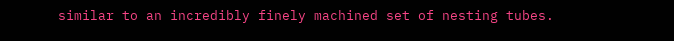similar to an incredibly finely machined set of nesting tubes.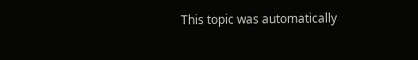This topic was automatically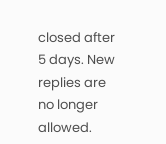closed after 5 days. New replies are no longer allowed.